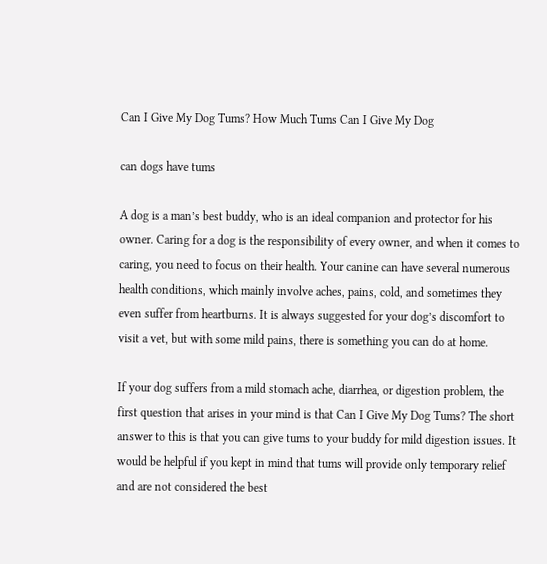Can I Give My Dog Tums? How Much Tums Can I Give My Dog

can dogs have tums

A dog is a man’s best buddy, who is an ideal companion and protector for his owner. Caring for a dog is the responsibility of every owner, and when it comes to caring, you need to focus on their health. Your canine can have several numerous health conditions, which mainly involve aches, pains, cold, and sometimes they even suffer from heartburns. It is always suggested for your dog’s discomfort to visit a vet, but with some mild pains, there is something you can do at home.

If your dog suffers from a mild stomach ache, diarrhea, or digestion problem, the first question that arises in your mind is that Can I Give My Dog Tums? The short answer to this is that you can give tums to your buddy for mild digestion issues. It would be helpful if you kept in mind that tums will provide only temporary relief and are not considered the best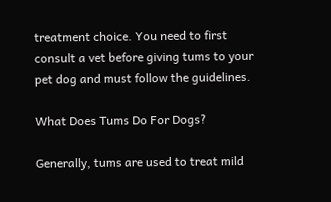treatment choice. You need to first consult a vet before giving tums to your pet dog and must follow the guidelines.

What Does Tums Do For Dogs?

Generally, tums are used to treat mild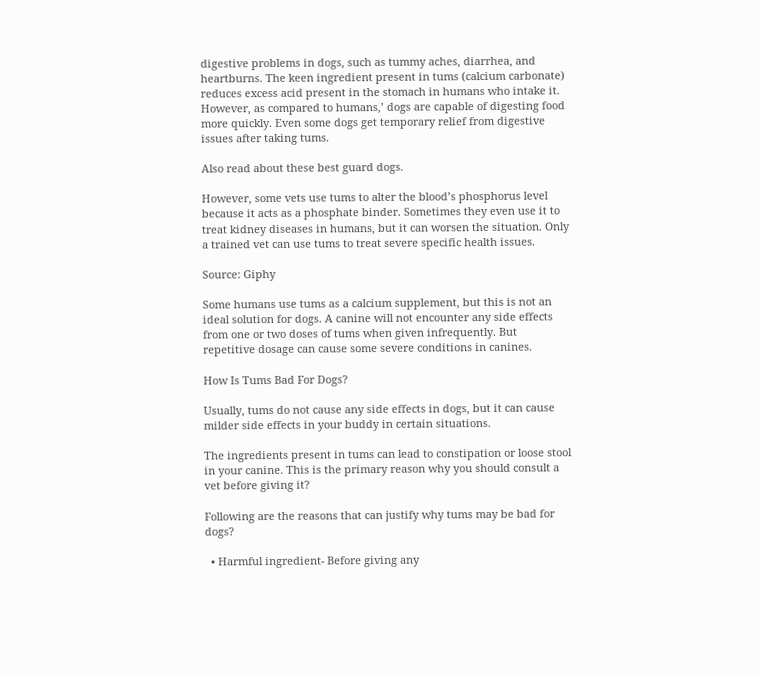digestive problems in dogs, such as tummy aches, diarrhea, and heartburns. The keen ingredient present in tums (calcium carbonate) reduces excess acid present in the stomach in humans who intake it. However, as compared to humans,’ dogs are capable of digesting food more quickly. Even some dogs get temporary relief from digestive issues after taking tums.

Also read about these best guard dogs.

However, some vets use tums to alter the blood’s phosphorus level because it acts as a phosphate binder. Sometimes they even use it to treat kidney diseases in humans, but it can worsen the situation. Only a trained vet can use tums to treat severe specific health issues.

Source: Giphy

Some humans use tums as a calcium supplement, but this is not an ideal solution for dogs. A canine will not encounter any side effects from one or two doses of tums when given infrequently. But repetitive dosage can cause some severe conditions in canines.

How Is Tums Bad For Dogs?

Usually, tums do not cause any side effects in dogs, but it can cause milder side effects in your buddy in certain situations.

The ingredients present in tums can lead to constipation or loose stool in your canine. This is the primary reason why you should consult a vet before giving it?

Following are the reasons that can justify why tums may be bad for dogs?

  • Harmful ingredient- Before giving any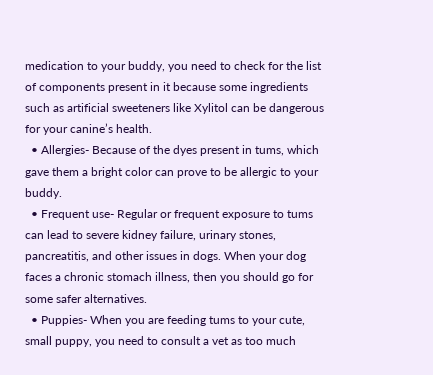medication to your buddy, you need to check for the list of components present in it because some ingredients such as artificial sweeteners like Xylitol can be dangerous for your canine’s health.
  • Allergies- Because of the dyes present in tums, which gave them a bright color can prove to be allergic to your buddy.
  • Frequent use- Regular or frequent exposure to tums can lead to severe kidney failure, urinary stones, pancreatitis, and other issues in dogs. When your dog faces a chronic stomach illness, then you should go for some safer alternatives.
  • Puppies- When you are feeding tums to your cute, small puppy, you need to consult a vet as too much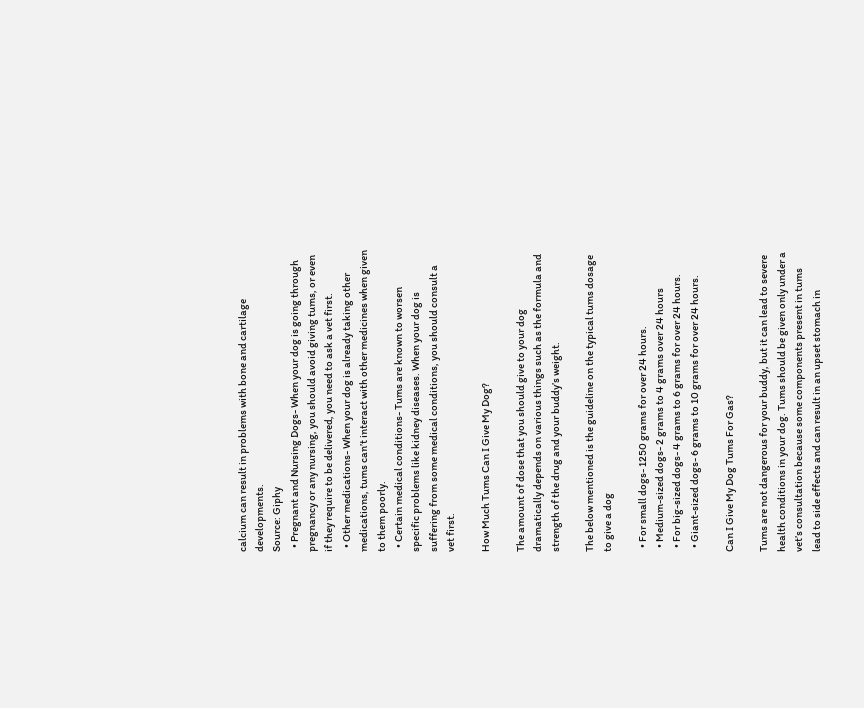calcium can result in problems with bone and cartilage developments.
Source: Giphy
  • Pregnant and Nursing Dogs- When your dog is going through pregnancy or any nursing, you should avoid giving tums, or even if they require to be delivered, you need to ask a vet first.
  • Other medications- When your dog is already taking other medications, tums can’t interact with other medicines when given to them poorly.
  • Certain medical conditions- Tums are known to worsen specific problems like kidney diseases. When your dog is suffering from some medical conditions, you should consult a vet first.

How Much Tums Can I Give My Dog?

The amount of dose that you should give to your dog dramatically depends on various things such as the formula and strength of the drug and your buddy’s weight.

The below mentioned is the guideline on the typical tums dosage to give a dog

  • For small dogs- 1250 grams for over 24 hours.
  • Medium-sized dogs- 2 grams to 4 grams over 24 hours
  • For big-sized dogs- 4 grams to 6 grams for over 24 hours.
  • Giant-sized dogs- 6 grams to 10 grams for over 24 hours.

Can I Give My Dog Tums For Gas?

Tums are not dangerous for your buddy, but it can lead to severe health conditions in your dog. Tums should be given only under a vet’s consultation because some components present in tums lead to side effects and can result in an upset stomach in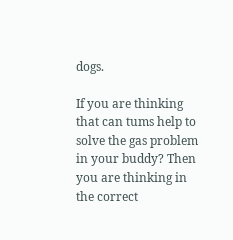dogs.

If you are thinking that can tums help to solve the gas problem in your buddy? Then you are thinking in the correct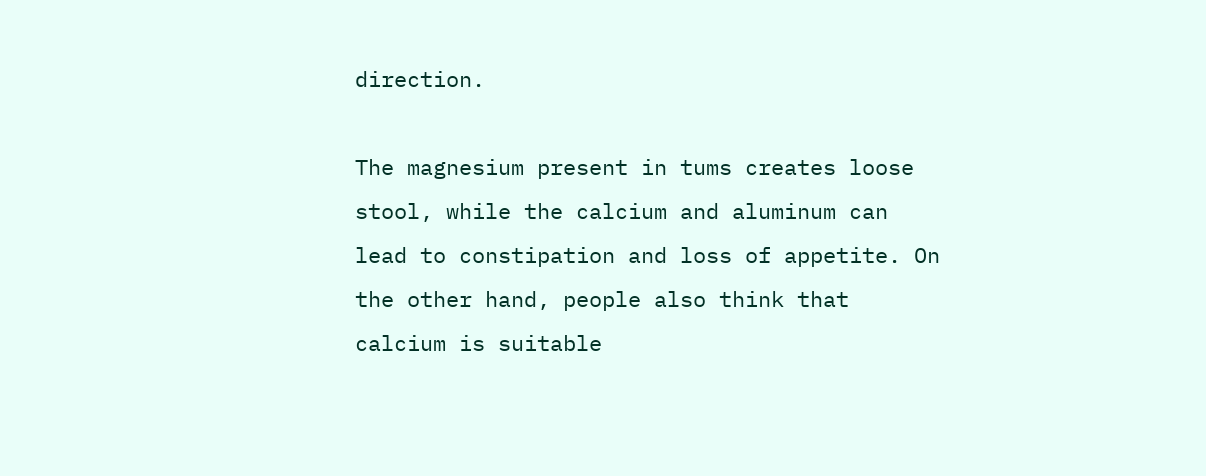direction.

The magnesium present in tums creates loose stool, while the calcium and aluminum can lead to constipation and loss of appetite. On the other hand, people also think that calcium is suitable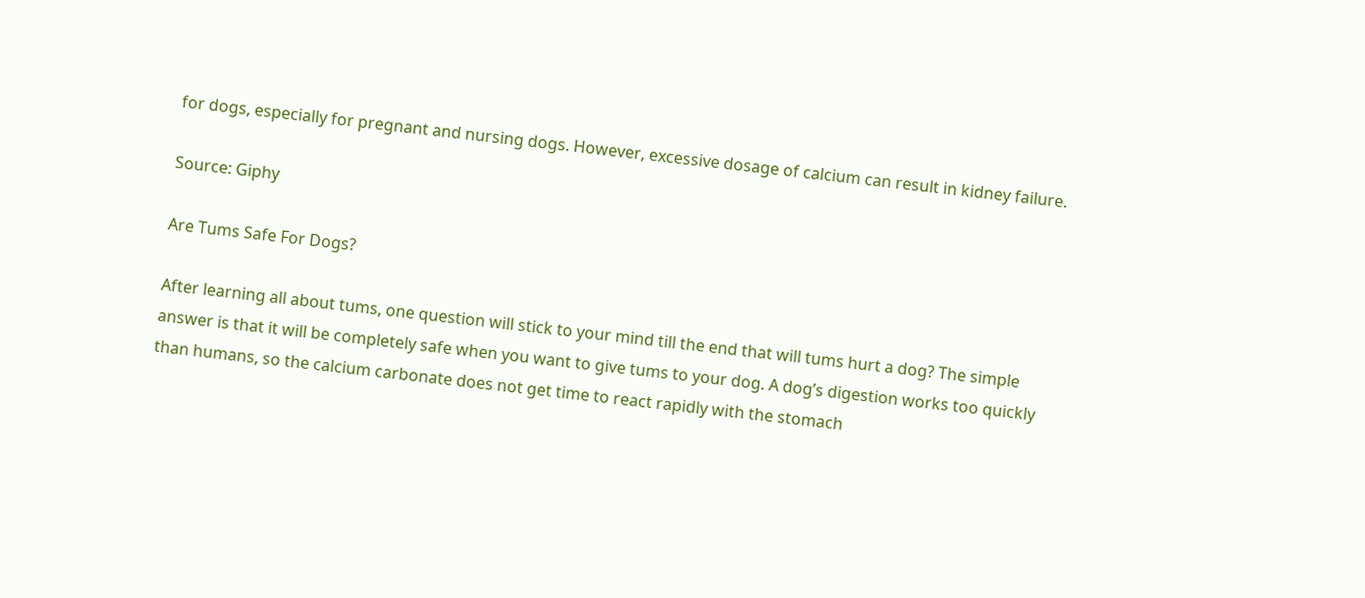for dogs, especially for pregnant and nursing dogs. However, excessive dosage of calcium can result in kidney failure.

Source: Giphy

Are Tums Safe For Dogs?

After learning all about tums, one question will stick to your mind till the end that will tums hurt a dog? The simple answer is that it will be completely safe when you want to give tums to your dog. A dog’s digestion works too quickly than humans, so the calcium carbonate does not get time to react rapidly with the stomach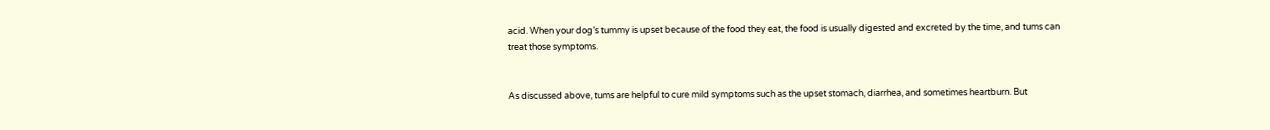acid. When your dog’s tummy is upset because of the food they eat, the food is usually digested and excreted by the time, and tums can treat those symptoms.


As discussed above, tums are helpful to cure mild symptoms such as the upset stomach, diarrhea, and sometimes heartburn. But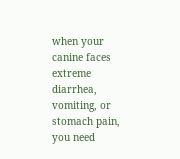when your canine faces extreme diarrhea, vomiting, or stomach pain, you need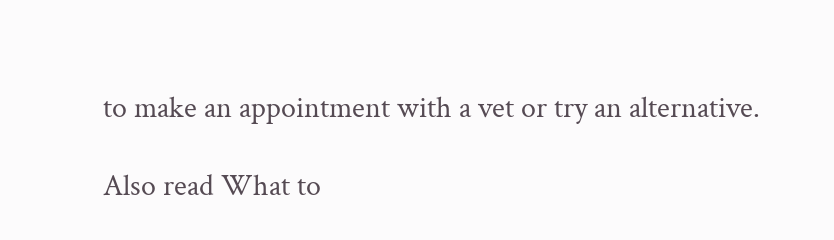to make an appointment with a vet or try an alternative.

Also read What to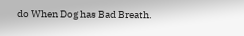do When Dog has Bad Breath.